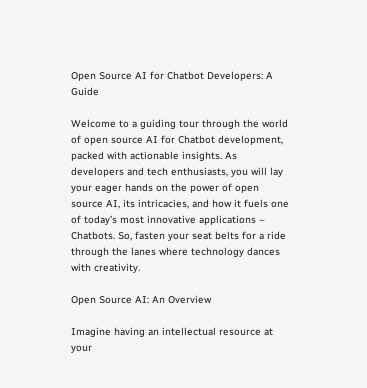Open Source AI for Chatbot Developers: A Guide

Welcome to a guiding tour through the world of open source AI for Chatbot development, packed with actionable insights. As developers and tech enthusiasts, you will lay your eager hands on the power of open source AI, its intricacies, and how it fuels one of today’s most innovative applications – Chatbots. So, fasten your seat belts for a ride through the lanes where technology dances with creativity.

Open Source AI: An Overview

Imagine having an intellectual resource at your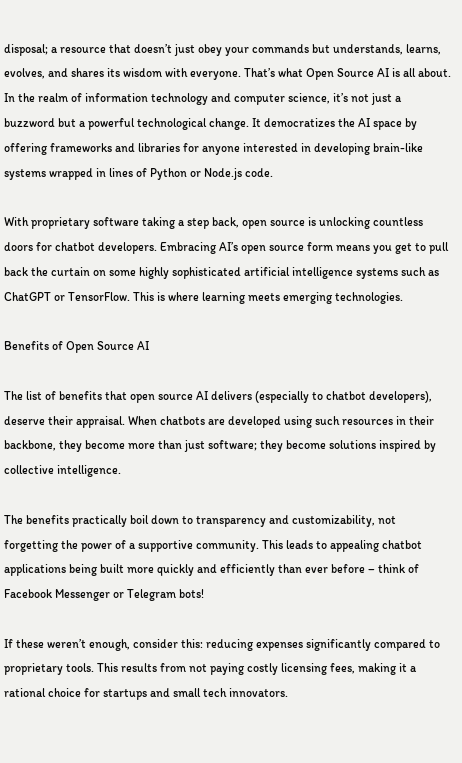disposal; a resource that doesn’t just obey your commands but understands, learns, evolves, and shares its wisdom with everyone. That’s what Open Source AI is all about. In the realm of information technology and computer science, it’s not just a buzzword but a powerful technological change. It democratizes the AI space by offering frameworks and libraries for anyone interested in developing brain-like systems wrapped in lines of Python or Node.js code.

With proprietary software taking a step back, open source is unlocking countless doors for chatbot developers. Embracing AI’s open source form means you get to pull back the curtain on some highly sophisticated artificial intelligence systems such as ChatGPT or TensorFlow. This is where learning meets emerging technologies.

Benefits of Open Source AI

The list of benefits that open source AI delivers (especially to chatbot developers), deserve their appraisal. When chatbots are developed using such resources in their backbone, they become more than just software; they become solutions inspired by collective intelligence.

The benefits practically boil down to transparency and customizability, not forgetting the power of a supportive community. This leads to appealing chatbot applications being built more quickly and efficiently than ever before – think of Facebook Messenger or Telegram bots!

If these weren’t enough, consider this: reducing expenses significantly compared to proprietary tools. This results from not paying costly licensing fees, making it a rational choice for startups and small tech innovators.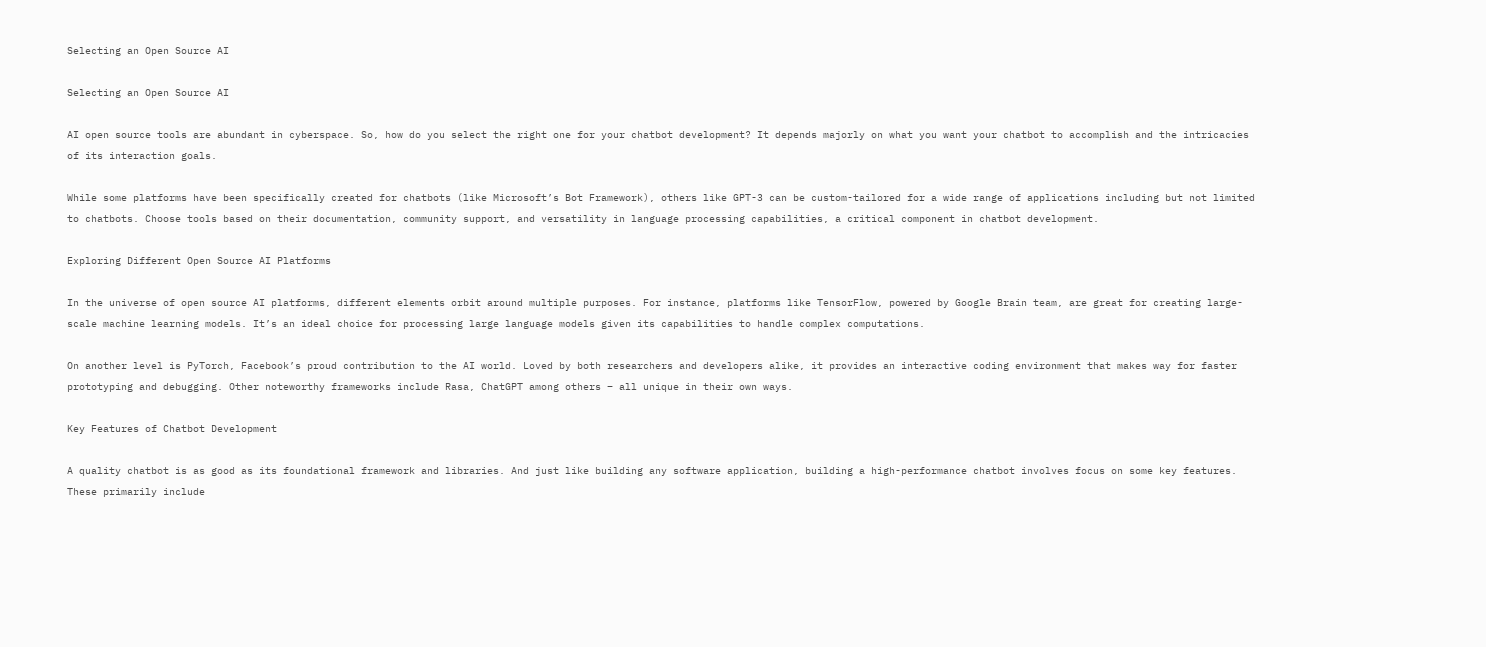Selecting an Open Source AI

Selecting an Open Source AI

AI open source tools are abundant in cyberspace. So, how do you select the right one for your chatbot development? It depends majorly on what you want your chatbot to accomplish and the intricacies of its interaction goals.

While some platforms have been specifically created for chatbots (like Microsoft’s Bot Framework), others like GPT-3 can be custom-tailored for a wide range of applications including but not limited to chatbots. Choose tools based on their documentation, community support, and versatility in language processing capabilities, a critical component in chatbot development.

Exploring Different Open Source AI Platforms

In the universe of open source AI platforms, different elements orbit around multiple purposes. For instance, platforms like TensorFlow, powered by Google Brain team, are great for creating large-scale machine learning models. It’s an ideal choice for processing large language models given its capabilities to handle complex computations.

On another level is PyTorch, Facebook’s proud contribution to the AI world. Loved by both researchers and developers alike, it provides an interactive coding environment that makes way for faster prototyping and debugging. Other noteworthy frameworks include Rasa, ChatGPT among others – all unique in their own ways.

Key Features of Chatbot Development

A quality chatbot is as good as its foundational framework and libraries. And just like building any software application, building a high-performance chatbot involves focus on some key features. These primarily include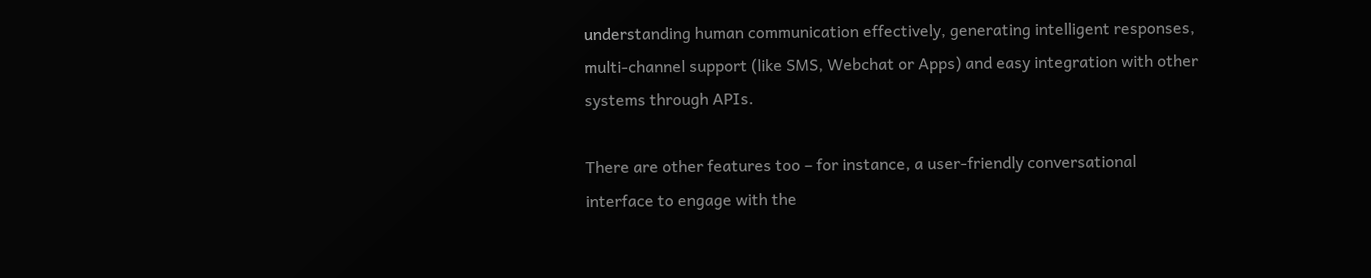understanding human communication effectively, generating intelligent responses, multi-channel support (like SMS, Webchat or Apps) and easy integration with other systems through APIs.

There are other features too – for instance, a user-friendly conversational interface to engage with the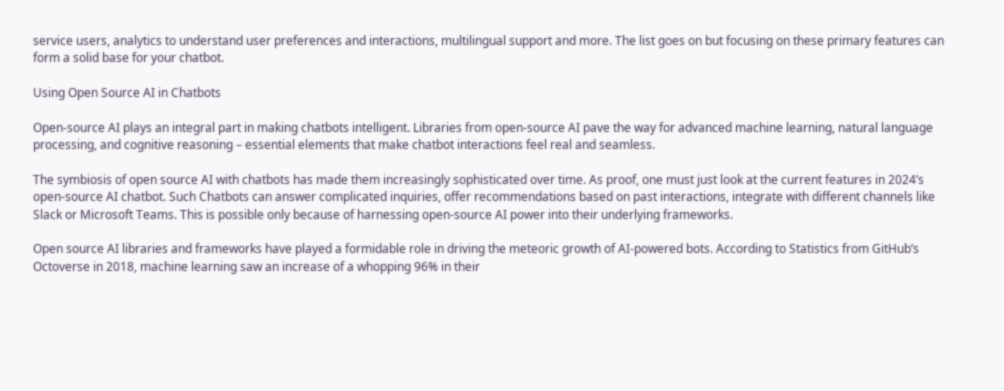service users, analytics to understand user preferences and interactions, multilingual support and more. The list goes on but focusing on these primary features can form a solid base for your chatbot.

Using Open Source AI in Chatbots

Open-source AI plays an integral part in making chatbots intelligent. Libraries from open-source AI pave the way for advanced machine learning, natural language processing, and cognitive reasoning – essential elements that make chatbot interactions feel real and seamless.

The symbiosis of open source AI with chatbots has made them increasingly sophisticated over time. As proof, one must just look at the current features in 2024’s open-source AI chatbot. Such Chatbots can answer complicated inquiries, offer recommendations based on past interactions, integrate with different channels like Slack or Microsoft Teams. This is possible only because of harnessing open-source AI power into their underlying frameworks.

Open source AI libraries and frameworks have played a formidable role in driving the meteoric growth of AI-powered bots. According to Statistics from GitHub’s Octoverse in 2018, machine learning saw an increase of a whopping 96% in their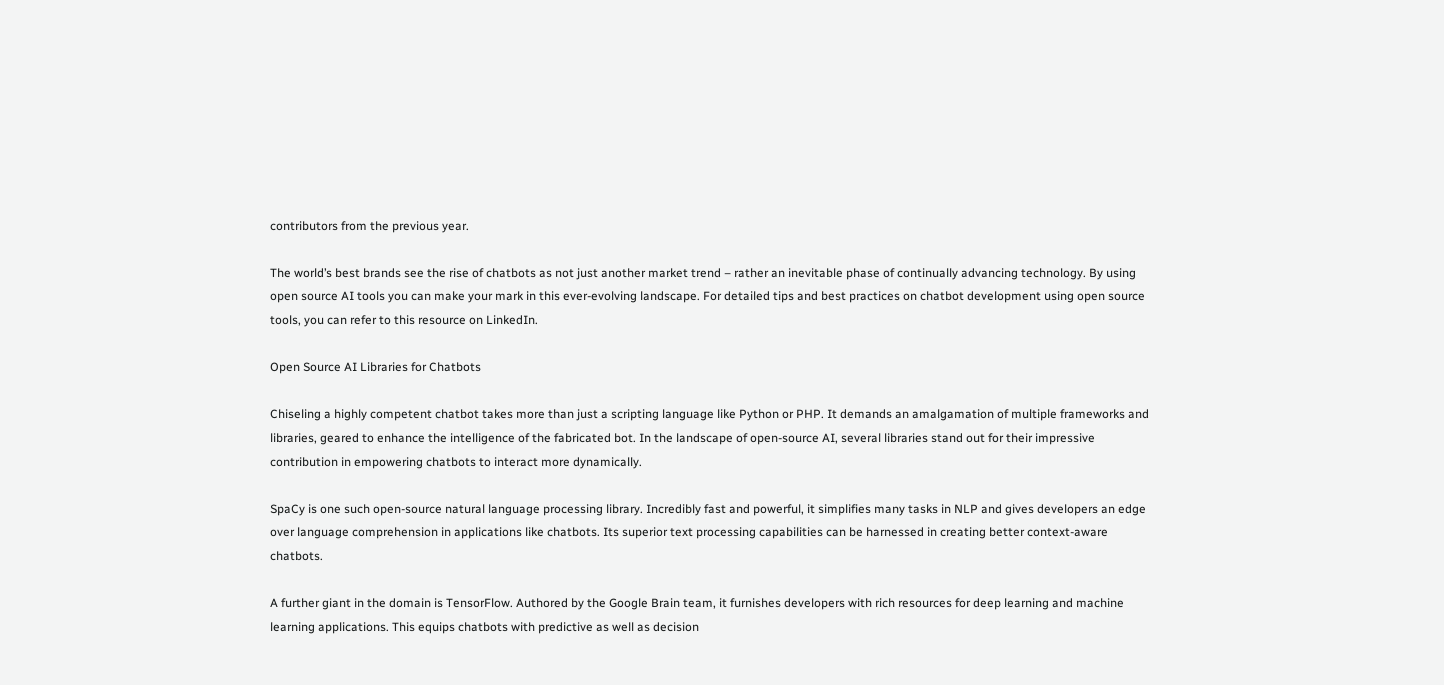contributors from the previous year.

The world’s best brands see the rise of chatbots as not just another market trend – rather an inevitable phase of continually advancing technology. By using open source AI tools you can make your mark in this ever-evolving landscape. For detailed tips and best practices on chatbot development using open source tools, you can refer to this resource on LinkedIn.

Open Source AI Libraries for Chatbots

Chiseling a highly competent chatbot takes more than just a scripting language like Python or PHP. It demands an amalgamation of multiple frameworks and libraries, geared to enhance the intelligence of the fabricated bot. In the landscape of open-source AI, several libraries stand out for their impressive contribution in empowering chatbots to interact more dynamically.

SpaCy is one such open-source natural language processing library. Incredibly fast and powerful, it simplifies many tasks in NLP and gives developers an edge over language comprehension in applications like chatbots. Its superior text processing capabilities can be harnessed in creating better context-aware chatbots.

A further giant in the domain is TensorFlow. Authored by the Google Brain team, it furnishes developers with rich resources for deep learning and machine learning applications. This equips chatbots with predictive as well as decision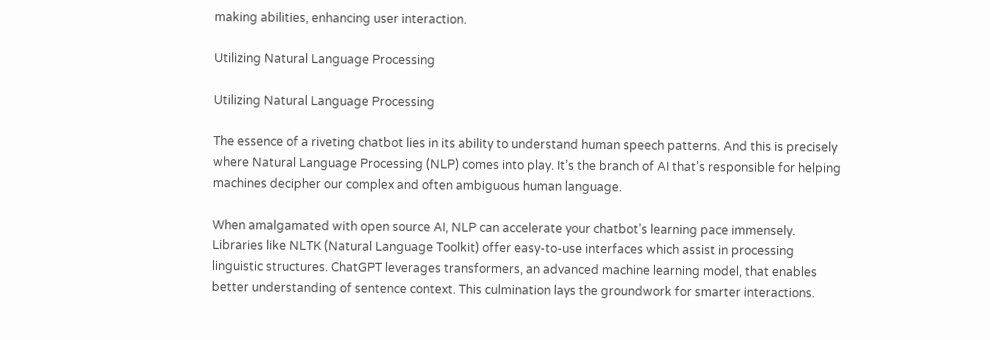making abilities, enhancing user interaction.

Utilizing Natural Language Processing

Utilizing Natural Language Processing

The essence of a riveting chatbot lies in its ability to understand human speech patterns. And this is precisely where Natural Language Processing (NLP) comes into play. It’s the branch of AI that’s responsible for helping machines decipher our complex and often ambiguous human language.

When amalgamated with open source AI, NLP can accelerate your chatbot’s learning pace immensely. Libraries like NLTK (Natural Language Toolkit) offer easy-to-use interfaces which assist in processing linguistic structures. ChatGPT leverages transformers, an advanced machine learning model, that enables better understanding of sentence context. This culmination lays the groundwork for smarter interactions.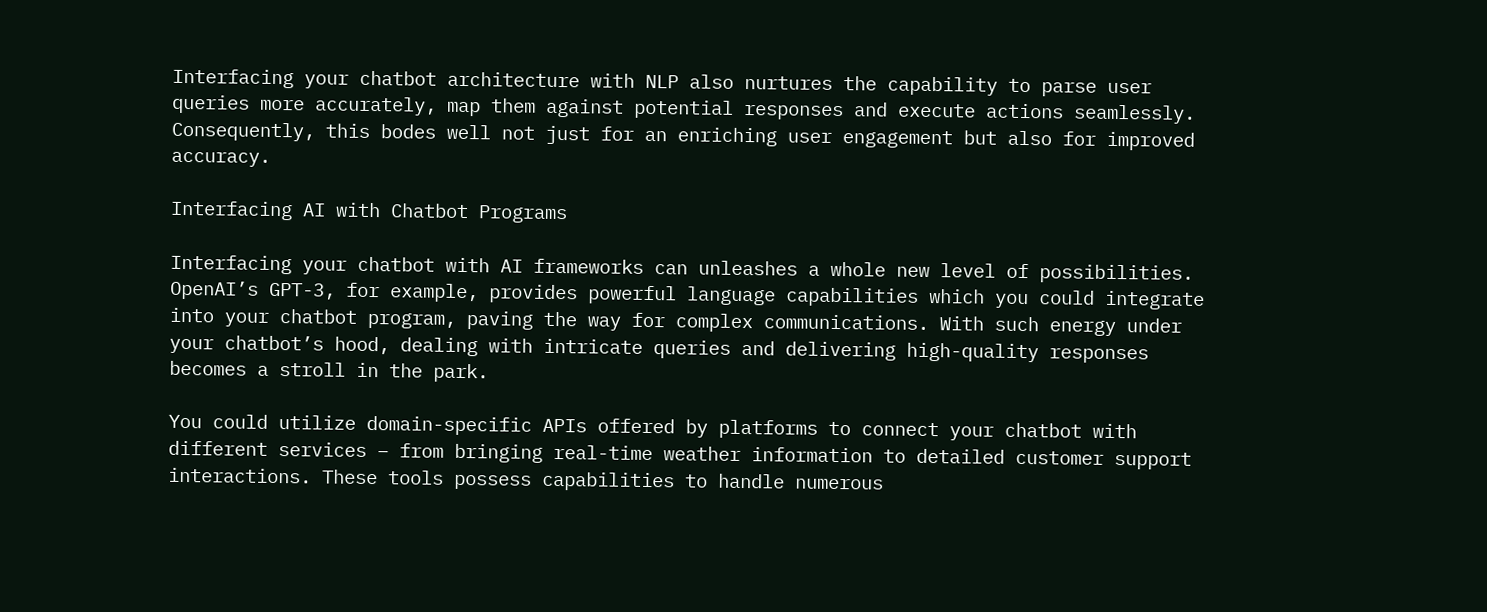Interfacing your chatbot architecture with NLP also nurtures the capability to parse user queries more accurately, map them against potential responses and execute actions seamlessly. Consequently, this bodes well not just for an enriching user engagement but also for improved accuracy.

Interfacing AI with Chatbot Programs

Interfacing your chatbot with AI frameworks can unleashes a whole new level of possibilities. OpenAI’s GPT-3, for example, provides powerful language capabilities which you could integrate into your chatbot program, paving the way for complex communications. With such energy under your chatbot’s hood, dealing with intricate queries and delivering high-quality responses becomes a stroll in the park.

You could utilize domain-specific APIs offered by platforms to connect your chatbot with different services – from bringing real-time weather information to detailed customer support interactions. These tools possess capabilities to handle numerous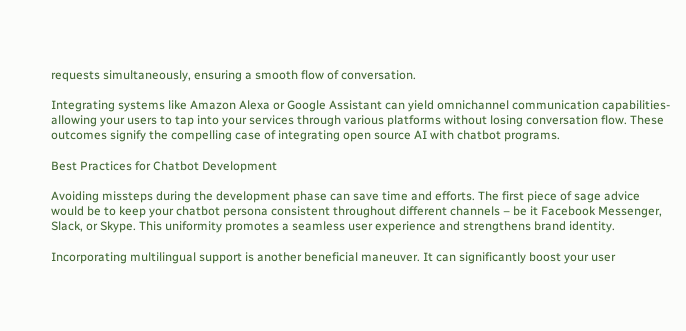requests simultaneously, ensuring a smooth flow of conversation.

Integrating systems like Amazon Alexa or Google Assistant can yield omnichannel communication capabilities- allowing your users to tap into your services through various platforms without losing conversation flow. These outcomes signify the compelling case of integrating open source AI with chatbot programs.

Best Practices for Chatbot Development

Avoiding missteps during the development phase can save time and efforts. The first piece of sage advice would be to keep your chatbot persona consistent throughout different channels – be it Facebook Messenger, Slack, or Skype. This uniformity promotes a seamless user experience and strengthens brand identity.

Incorporating multilingual support is another beneficial maneuver. It can significantly boost your user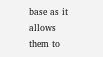base as it allows them to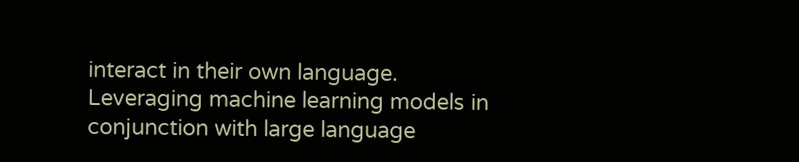interact in their own language. Leveraging machine learning models in conjunction with large language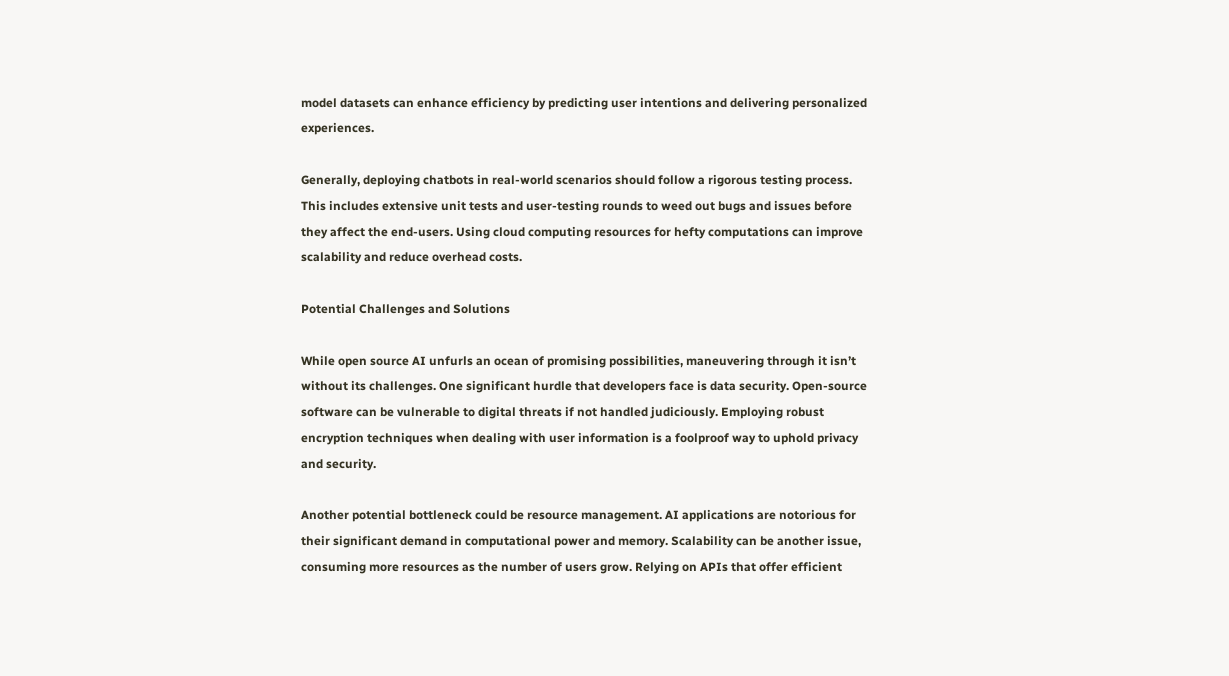model datasets can enhance efficiency by predicting user intentions and delivering personalized experiences.

Generally, deploying chatbots in real-world scenarios should follow a rigorous testing process. This includes extensive unit tests and user-testing rounds to weed out bugs and issues before they affect the end-users. Using cloud computing resources for hefty computations can improve scalability and reduce overhead costs.

Potential Challenges and Solutions

While open source AI unfurls an ocean of promising possibilities, maneuvering through it isn’t without its challenges. One significant hurdle that developers face is data security. Open-source software can be vulnerable to digital threats if not handled judiciously. Employing robust encryption techniques when dealing with user information is a foolproof way to uphold privacy and security.

Another potential bottleneck could be resource management. AI applications are notorious for their significant demand in computational power and memory. Scalability can be another issue, consuming more resources as the number of users grow. Relying on APIs that offer efficient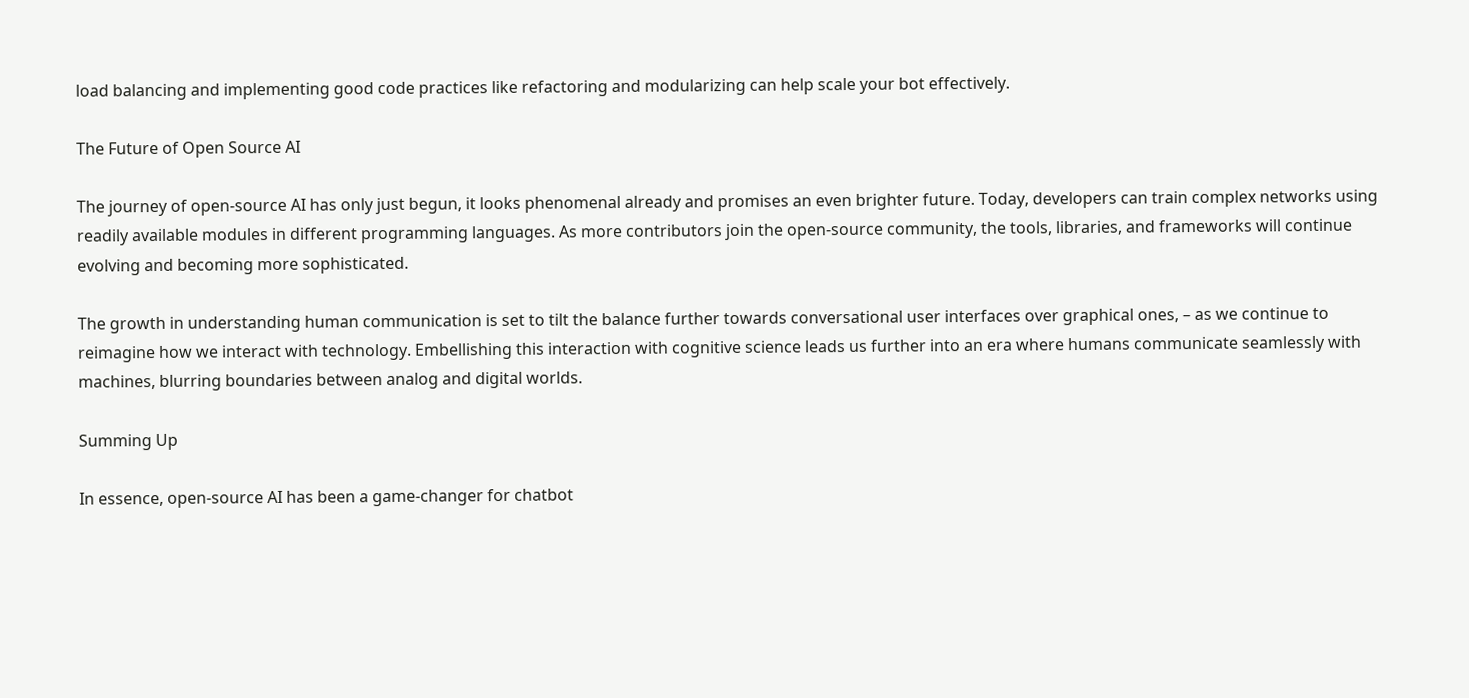load balancing and implementing good code practices like refactoring and modularizing can help scale your bot effectively.

The Future of Open Source AI

The journey of open-source AI has only just begun, it looks phenomenal already and promises an even brighter future. Today, developers can train complex networks using readily available modules in different programming languages. As more contributors join the open-source community, the tools, libraries, and frameworks will continue evolving and becoming more sophisticated.

The growth in understanding human communication is set to tilt the balance further towards conversational user interfaces over graphical ones, – as we continue to reimagine how we interact with technology. Embellishing this interaction with cognitive science leads us further into an era where humans communicate seamlessly with machines, blurring boundaries between analog and digital worlds.

Summing Up

In essence, open-source AI has been a game-changer for chatbot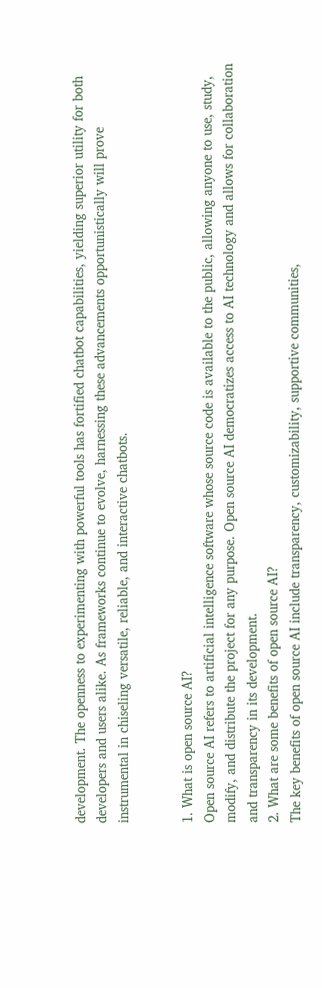development. The openness to experimenting with powerful tools has fortified chatbot capabilities, yielding superior utility for both developers and users alike. As frameworks continue to evolve, harnessing these advancements opportunistically will prove instrumental in chiseling versatile, reliable, and interactive chatbots.


1. What is open source AI?
Open source AI refers to artificial intelligence software whose source code is available to the public, allowing anyone to use, study, modify, and distribute the project for any purpose. Open source AI democratizes access to AI technology and allows for collaboration and transparency in its development.
2. What are some benefits of open source AI?
The key benefits of open source AI include transparency, customizability, supportive communities,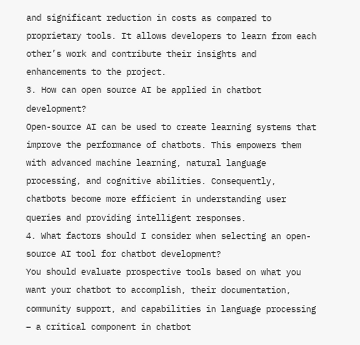and significant reduction in costs as compared to proprietary tools. It allows developers to learn from each other’s work and contribute their insights and enhancements to the project.
3. How can open source AI be applied in chatbot development?
Open-source AI can be used to create learning systems that improve the performance of chatbots. This empowers them with advanced machine learning, natural language processing, and cognitive abilities. Consequently, chatbots become more efficient in understanding user queries and providing intelligent responses.
4. What factors should I consider when selecting an open-source AI tool for chatbot development?
You should evaluate prospective tools based on what you want your chatbot to accomplish, their documentation, community support, and capabilities in language processing – a critical component in chatbot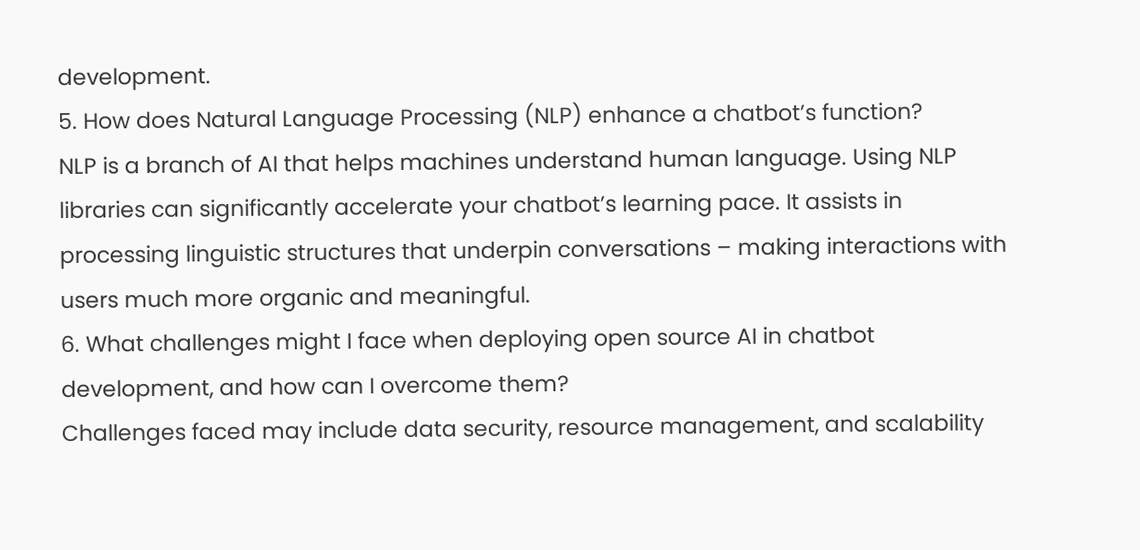development.
5. How does Natural Language Processing (NLP) enhance a chatbot’s function?
NLP is a branch of AI that helps machines understand human language. Using NLP libraries can significantly accelerate your chatbot’s learning pace. It assists in processing linguistic structures that underpin conversations – making interactions with users much more organic and meaningful.
6. What challenges might I face when deploying open source AI in chatbot development, and how can I overcome them?
Challenges faced may include data security, resource management, and scalability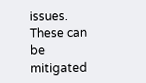issues. These can be mitigated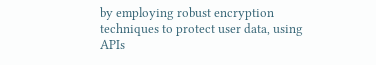by employing robust encryption techniques to protect user data, using APIs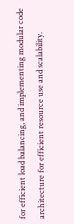for efficient load balancing, and implementing modular code architecture for efficient resource use and scalability.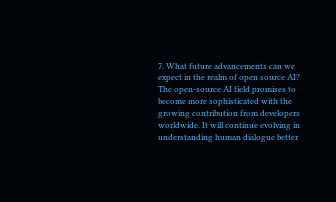7. What future advancements can we expect in the realm of open source AI?
The open-source AI field promises to become more sophisticated with the growing contribution from developers worldwide. It will continue evolving in understanding human dialogue better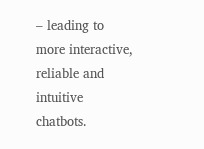– leading to more interactive, reliable and intuitive chatbots.